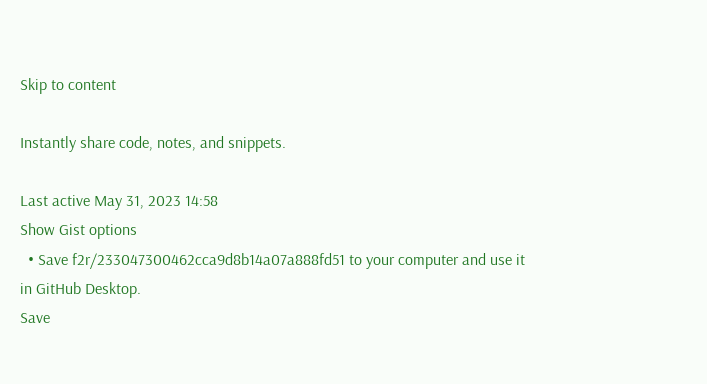Skip to content

Instantly share code, notes, and snippets.

Last active May 31, 2023 14:58
Show Gist options
  • Save f2r/233047300462cca9d8b14a07a888fd51 to your computer and use it in GitHub Desktop.
Save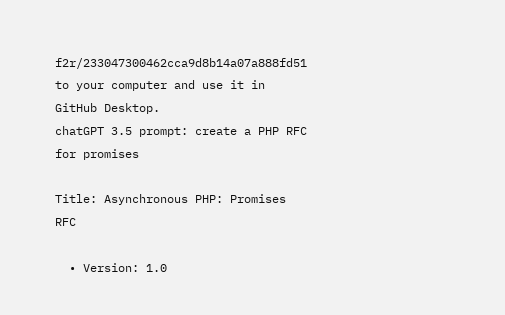f2r/233047300462cca9d8b14a07a888fd51 to your computer and use it in GitHub Desktop.
chatGPT 3.5 prompt: create a PHP RFC for promises

Title: Asynchronous PHP: Promises RFC

  • Version: 1.0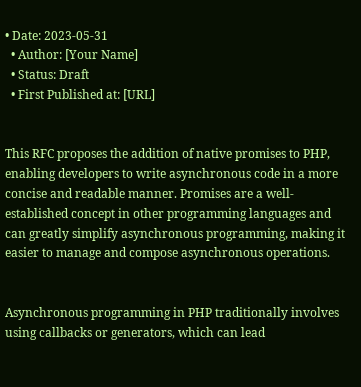• Date: 2023-05-31
  • Author: [Your Name]
  • Status: Draft
  • First Published at: [URL]


This RFC proposes the addition of native promises to PHP, enabling developers to write asynchronous code in a more concise and readable manner. Promises are a well-established concept in other programming languages and can greatly simplify asynchronous programming, making it easier to manage and compose asynchronous operations.


Asynchronous programming in PHP traditionally involves using callbacks or generators, which can lead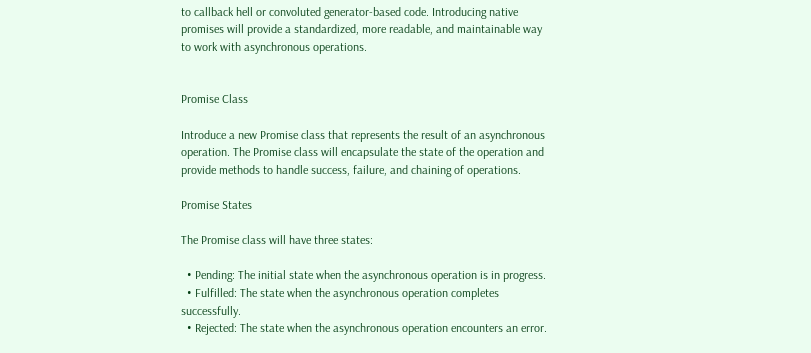to callback hell or convoluted generator-based code. Introducing native promises will provide a standardized, more readable, and maintainable way to work with asynchronous operations.


Promise Class

Introduce a new Promise class that represents the result of an asynchronous operation. The Promise class will encapsulate the state of the operation and provide methods to handle success, failure, and chaining of operations.

Promise States

The Promise class will have three states:

  • Pending: The initial state when the asynchronous operation is in progress.
  • Fulfilled: The state when the asynchronous operation completes successfully.
  • Rejected: The state when the asynchronous operation encounters an error.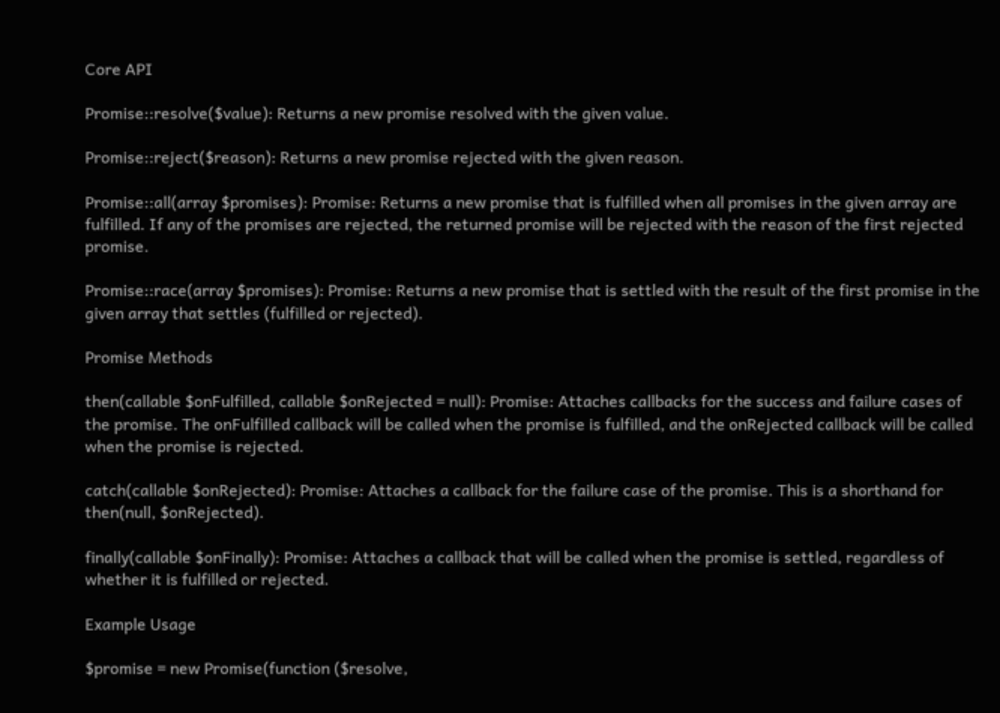Core API

Promise::resolve($value): Returns a new promise resolved with the given value.

Promise::reject($reason): Returns a new promise rejected with the given reason.

Promise::all(array $promises): Promise: Returns a new promise that is fulfilled when all promises in the given array are fulfilled. If any of the promises are rejected, the returned promise will be rejected with the reason of the first rejected promise.

Promise::race(array $promises): Promise: Returns a new promise that is settled with the result of the first promise in the given array that settles (fulfilled or rejected).

Promise Methods

then(callable $onFulfilled, callable $onRejected = null): Promise: Attaches callbacks for the success and failure cases of the promise. The onFulfilled callback will be called when the promise is fulfilled, and the onRejected callback will be called when the promise is rejected.

catch(callable $onRejected): Promise: Attaches a callback for the failure case of the promise. This is a shorthand for then(null, $onRejected).

finally(callable $onFinally): Promise: Attaches a callback that will be called when the promise is settled, regardless of whether it is fulfilled or rejected.

Example Usage

$promise = new Promise(function ($resolve,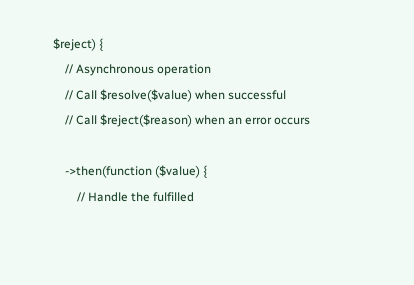$reject) {
    // Asynchronous operation
    // Call $resolve($value) when successful
    // Call $reject($reason) when an error occurs

    ->then(function ($value) {
        // Handle the fulfilled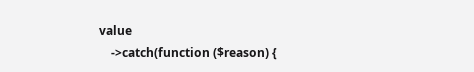value
    ->catch(function ($reason) {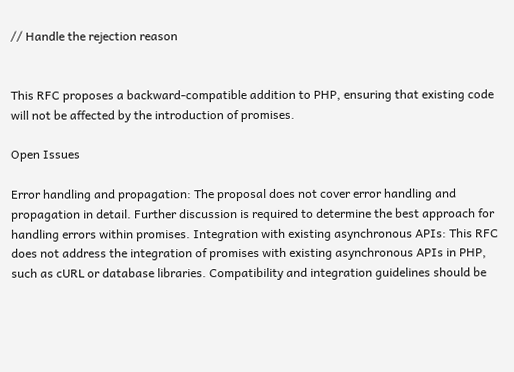// Handle the rejection reason


This RFC proposes a backward-compatible addition to PHP, ensuring that existing code will not be affected by the introduction of promises.

Open Issues

Error handling and propagation: The proposal does not cover error handling and propagation in detail. Further discussion is required to determine the best approach for handling errors within promises. Integration with existing asynchronous APIs: This RFC does not address the integration of promises with existing asynchronous APIs in PHP, such as cURL or database libraries. Compatibility and integration guidelines should be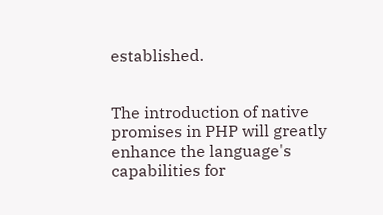established.


The introduction of native promises in PHP will greatly enhance the language's capabilities for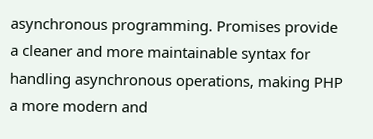asynchronous programming. Promises provide a cleaner and more maintainable syntax for handling asynchronous operations, making PHP a more modern and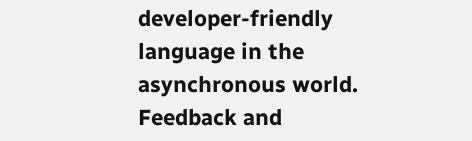developer-friendly language in the asynchronous world. Feedback and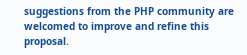suggestions from the PHP community are welcomed to improve and refine this proposal.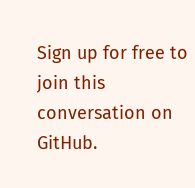Sign up for free to join this conversation on GitHub.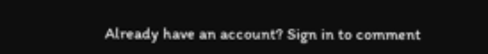Already have an account? Sign in to comment